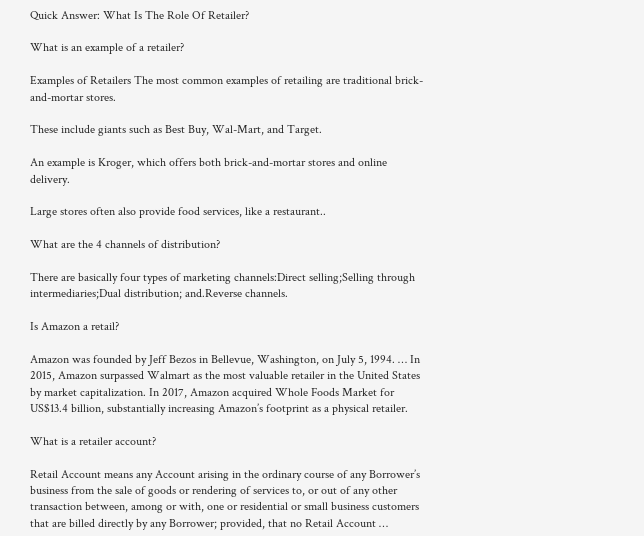Quick Answer: What Is The Role Of Retailer?

What is an example of a retailer?

Examples of Retailers The most common examples of retailing are traditional brick-and-mortar stores.

These include giants such as Best Buy, Wal-Mart, and Target.

An example is Kroger, which offers both brick-and-mortar stores and online delivery.

Large stores often also provide food services, like a restaurant..

What are the 4 channels of distribution?

There are basically four types of marketing channels:Direct selling;Selling through intermediaries;Dual distribution; and.Reverse channels.

Is Amazon a retail?

Amazon was founded by Jeff Bezos in Bellevue, Washington, on July 5, 1994. … In 2015, Amazon surpassed Walmart as the most valuable retailer in the United States by market capitalization. In 2017, Amazon acquired Whole Foods Market for US$13.4 billion, substantially increasing Amazon’s footprint as a physical retailer.

What is a retailer account?

Retail Account means any Account arising in the ordinary course of any Borrower’s business from the sale of goods or rendering of services to, or out of any other transaction between, among or with, one or residential or small business customers that are billed directly by any Borrower; provided, that no Retail Account …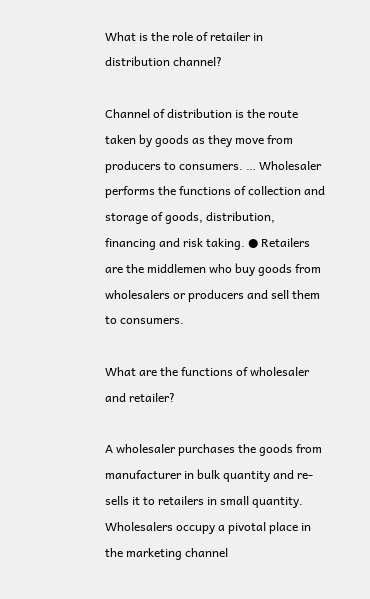What is the role of retailer in distribution channel?

Channel of distribution is the route taken by goods as they move from producers to consumers. … Wholesaler performs the functions of collection and storage of goods, distribution, financing and risk taking. ● Retailers are the middlemen who buy goods from wholesalers or producers and sell them to consumers.

What are the functions of wholesaler and retailer?

A wholesaler purchases the goods from manufacturer in bulk quantity and re-sells it to retailers in small quantity. Wholesalers occupy a pivotal place in the marketing channel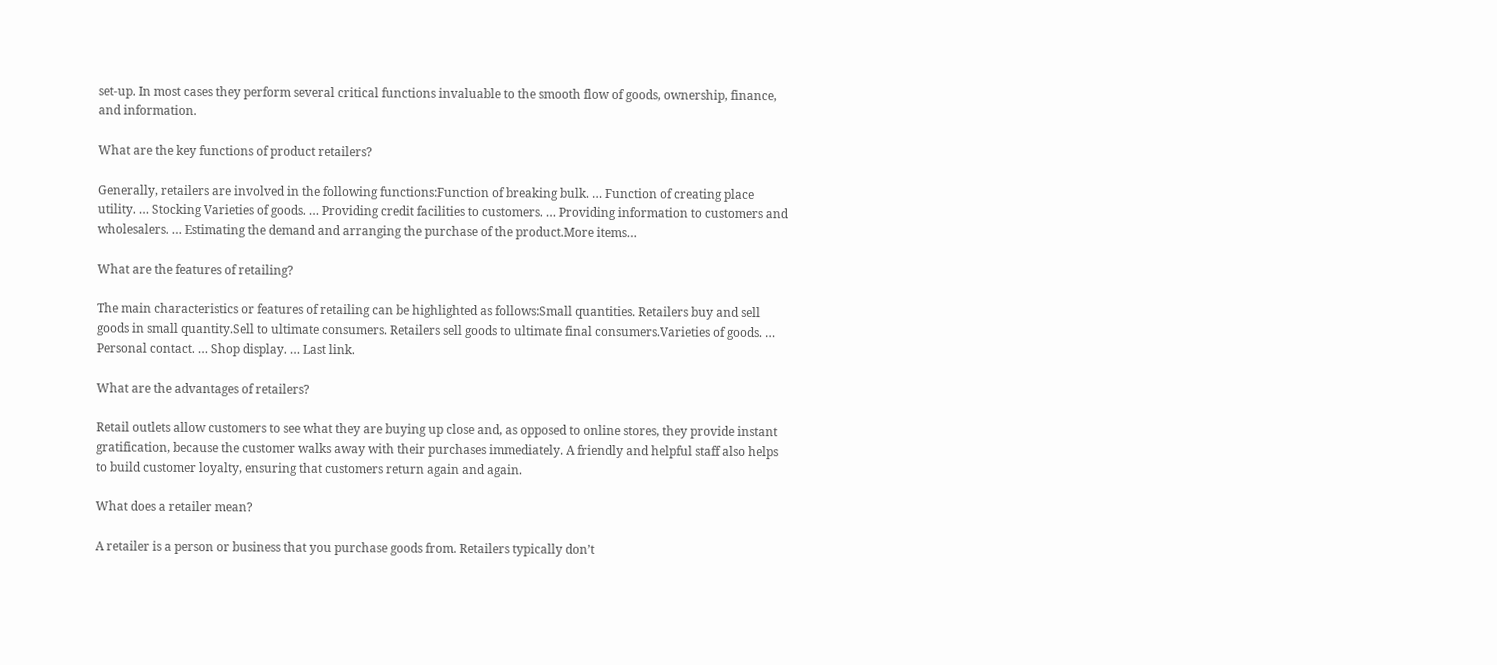set-up. In most cases they perform several critical functions invaluable to the smooth flow of goods, ownership, finance, and information.

What are the key functions of product retailers?

Generally, retailers are involved in the following functions:Function of breaking bulk. … Function of creating place utility. … Stocking Varieties of goods. … Providing credit facilities to customers. … Providing information to customers and wholesalers. … Estimating the demand and arranging the purchase of the product.More items…

What are the features of retailing?

The main characteristics or features of retailing can be highlighted as follows:Small quantities. Retailers buy and sell goods in small quantity.Sell to ultimate consumers. Retailers sell goods to ultimate final consumers.Varieties of goods. … Personal contact. … Shop display. … Last link.

What are the advantages of retailers?

Retail outlets allow customers to see what they are buying up close and, as opposed to online stores, they provide instant gratification, because the customer walks away with their purchases immediately. A friendly and helpful staff also helps to build customer loyalty, ensuring that customers return again and again.

What does a retailer mean?

A retailer is a person or business that you purchase goods from. Retailers typically don’t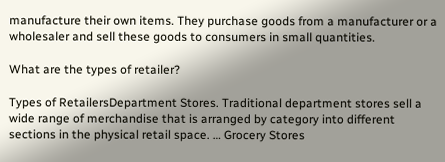manufacture their own items. They purchase goods from a manufacturer or a wholesaler and sell these goods to consumers in small quantities.

What are the types of retailer?

Types of RetailersDepartment Stores. Traditional department stores sell a wide range of merchandise that is arranged by category into different sections in the physical retail space. … Grocery Stores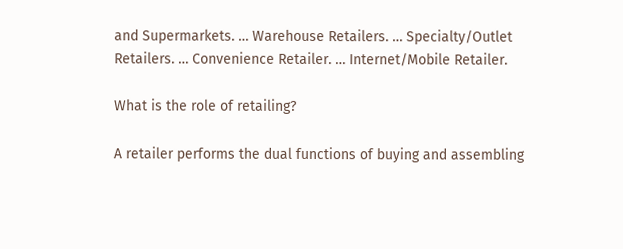and Supermarkets. … Warehouse Retailers. … Specialty/Outlet Retailers. … Convenience Retailer. … Internet/Mobile Retailer.

What is the role of retailing?

A retailer performs the dual functions of buying and assembling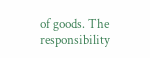of goods. The responsibility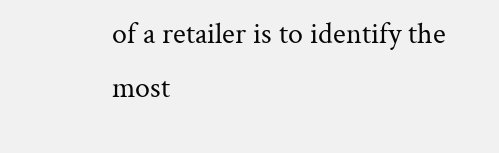of a retailer is to identify the most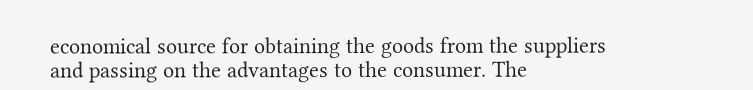economical source for obtaining the goods from the suppliers and passing on the advantages to the consumer. The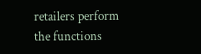retailers perform the functions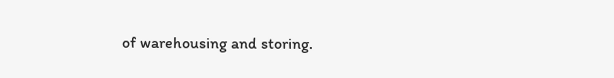of warehousing and storing.